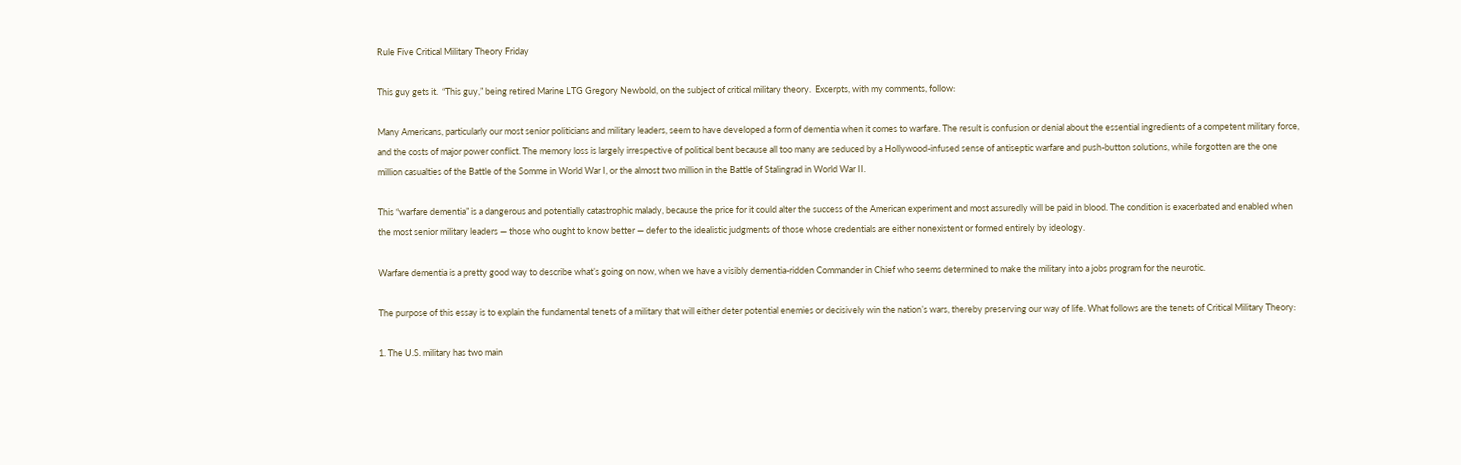Rule Five Critical Military Theory Friday

This guy gets it.  “This guy,” being retired Marine LTG Gregory Newbold, on the subject of critical military theory.  Excerpts, with my comments, follow:

Many Americans, particularly our most senior politicians and military leaders, seem to have developed a form of dementia when it comes to warfare. The result is confusion or denial about the essential ingredients of a competent military force, and the costs of major power conflict. The memory loss is largely irrespective of political bent because all too many are seduced by a Hollywood-infused sense of antiseptic warfare and push-button solutions, while forgotten are the one million casualties of the Battle of the Somme in World War I, or the almost two million in the Battle of Stalingrad in World War II.

This “warfare dementia” is a dangerous and potentially catastrophic malady, because the price for it could alter the success of the American experiment and most assuredly will be paid in blood. The condition is exacerbated and enabled when the most senior military leaders — those who ought to know better — defer to the idealistic judgments of those whose credentials are either nonexistent or formed entirely by ideology.

Warfare dementia is a pretty good way to describe what’s going on now, when we have a visibly dementia-ridden Commander in Chief who seems determined to make the military into a jobs program for the neurotic.

The purpose of this essay is to explain the fundamental tenets of a military that will either deter potential enemies or decisively win the nation’s wars, thereby preserving our way of life. What follows are the tenets of Critical Military Theory:

1. The U.S. military has two main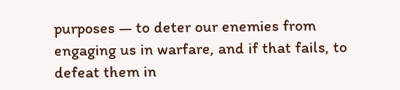purposes — to deter our enemies from engaging us in warfare, and if that fails, to defeat them in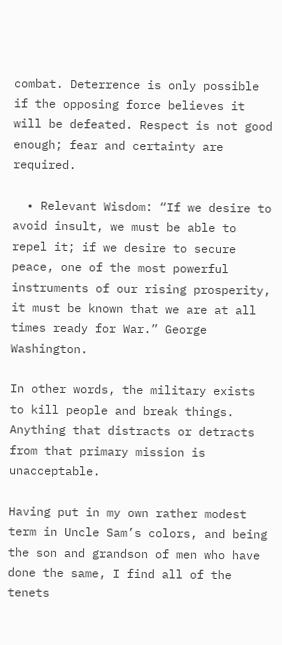combat. Deterrence is only possible if the opposing force believes it will be defeated. Respect is not good enough; fear and certainty are required.

  • Relevant Wisdom: “If we desire to avoid insult, we must be able to repel it; if we desire to secure peace, one of the most powerful instruments of our rising prosperity, it must be known that we are at all times ready for War.” George Washington.

In other words, the military exists to kill people and break things.  Anything that distracts or detracts from that primary mission is unacceptable.

Having put in my own rather modest term in Uncle Sam’s colors, and being the son and grandson of men who have done the same, I find all of the tenets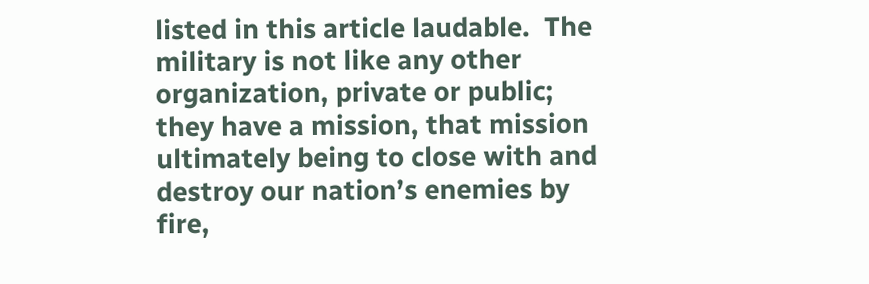listed in this article laudable.  The military is not like any other organization, private or public; they have a mission, that mission ultimately being to close with and destroy our nation’s enemies by fire,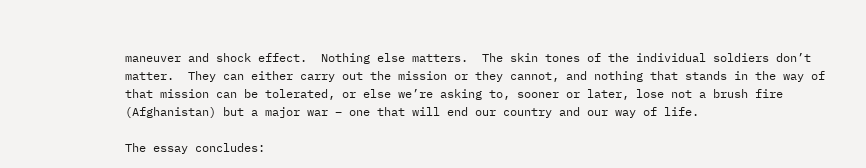maneuver and shock effect.  Nothing else matters.  The skin tones of the individual soldiers don’t matter.  They can either carry out the mission or they cannot, and nothing that stands in the way of that mission can be tolerated, or else we’re asking to, sooner or later, lose not a brush fire (Afghanistan) but a major war – one that will end our country and our way of life.

The essay concludes: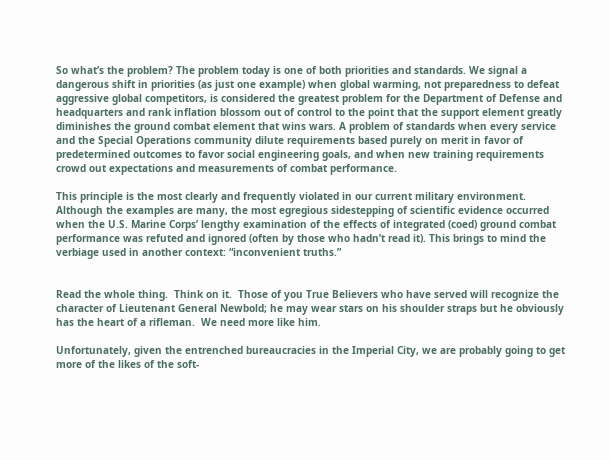So what’s the problem? The problem today is one of both priorities and standards. We signal a dangerous shift in priorities (as just one example) when global warming, not preparedness to defeat aggressive global competitors, is considered the greatest problem for the Department of Defense and headquarters and rank inflation blossom out of control to the point that the support element greatly diminishes the ground combat element that wins wars. A problem of standards when every service and the Special Operations community dilute requirements based purely on merit in favor of predetermined outcomes to favor social engineering goals, and when new training requirements crowd out expectations and measurements of combat performance.

This principle is the most clearly and frequently violated in our current military environment. Although the examples are many, the most egregious sidestepping of scientific evidence occurred when the U.S. Marine Corps’ lengthy examination of the effects of integrated (coed) ground combat performance was refuted and ignored (often by those who hadn’t read it). This brings to mind the verbiage used in another context: “inconvenient truths.”


Read the whole thing.  Think on it.  Those of you True Believers who have served will recognize the character of Lieutenant General Newbold; he may wear stars on his shoulder straps but he obviously has the heart of a rifleman.  We need more like him.

Unfortunately, given the entrenched bureaucracies in the Imperial City, we are probably going to get more of the likes of the soft-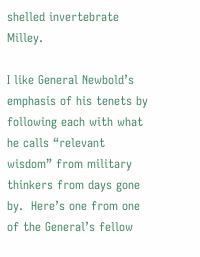shelled invertebrate Milley.

I like General Newbold’s emphasis of his tenets by following each with what he calls “relevant wisdom” from military thinkers from days gone by.  Here’s one from one of the General’s fellow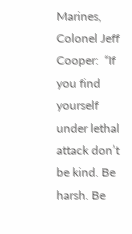Marines, Colonel Jeff Cooper:  “If you find yourself under lethal attack don’t be kind. Be harsh. Be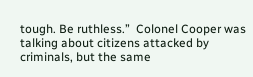tough. Be ruthless.”  Colonel Cooper was talking about citizens attacked by criminals, but the same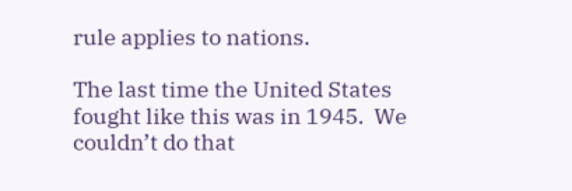rule applies to nations.

The last time the United States fought like this was in 1945.  We couldn’t do that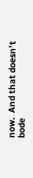now.  And that doesn’t bode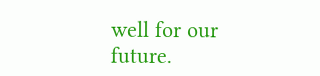well for our future.